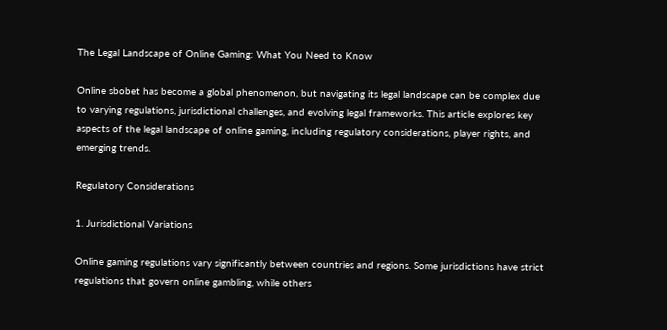The Legal Landscape of Online Gaming: What You Need to Know

Online sbobet has become a global phenomenon, but navigating its legal landscape can be complex due to varying regulations, jurisdictional challenges, and evolving legal frameworks. This article explores key aspects of the legal landscape of online gaming, including regulatory considerations, player rights, and emerging trends.

Regulatory Considerations

1. Jurisdictional Variations

Online gaming regulations vary significantly between countries and regions. Some jurisdictions have strict regulations that govern online gambling, while others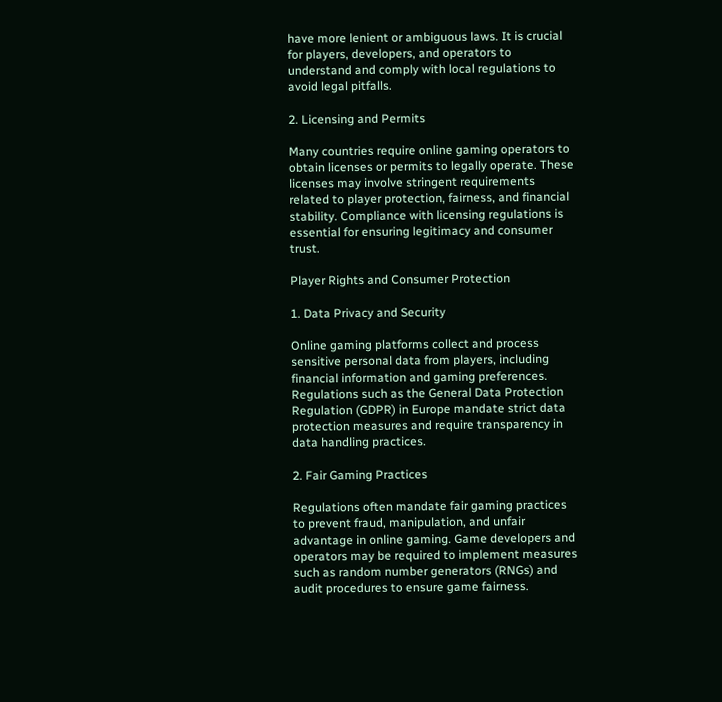have more lenient or ambiguous laws. It is crucial for players, developers, and operators to understand and comply with local regulations to avoid legal pitfalls.

2. Licensing and Permits

Many countries require online gaming operators to obtain licenses or permits to legally operate. These licenses may involve stringent requirements related to player protection, fairness, and financial stability. Compliance with licensing regulations is essential for ensuring legitimacy and consumer trust.

Player Rights and Consumer Protection

1. Data Privacy and Security

Online gaming platforms collect and process sensitive personal data from players, including financial information and gaming preferences. Regulations such as the General Data Protection Regulation (GDPR) in Europe mandate strict data protection measures and require transparency in data handling practices.

2. Fair Gaming Practices

Regulations often mandate fair gaming practices to prevent fraud, manipulation, and unfair advantage in online gaming. Game developers and operators may be required to implement measures such as random number generators (RNGs) and audit procedures to ensure game fairness.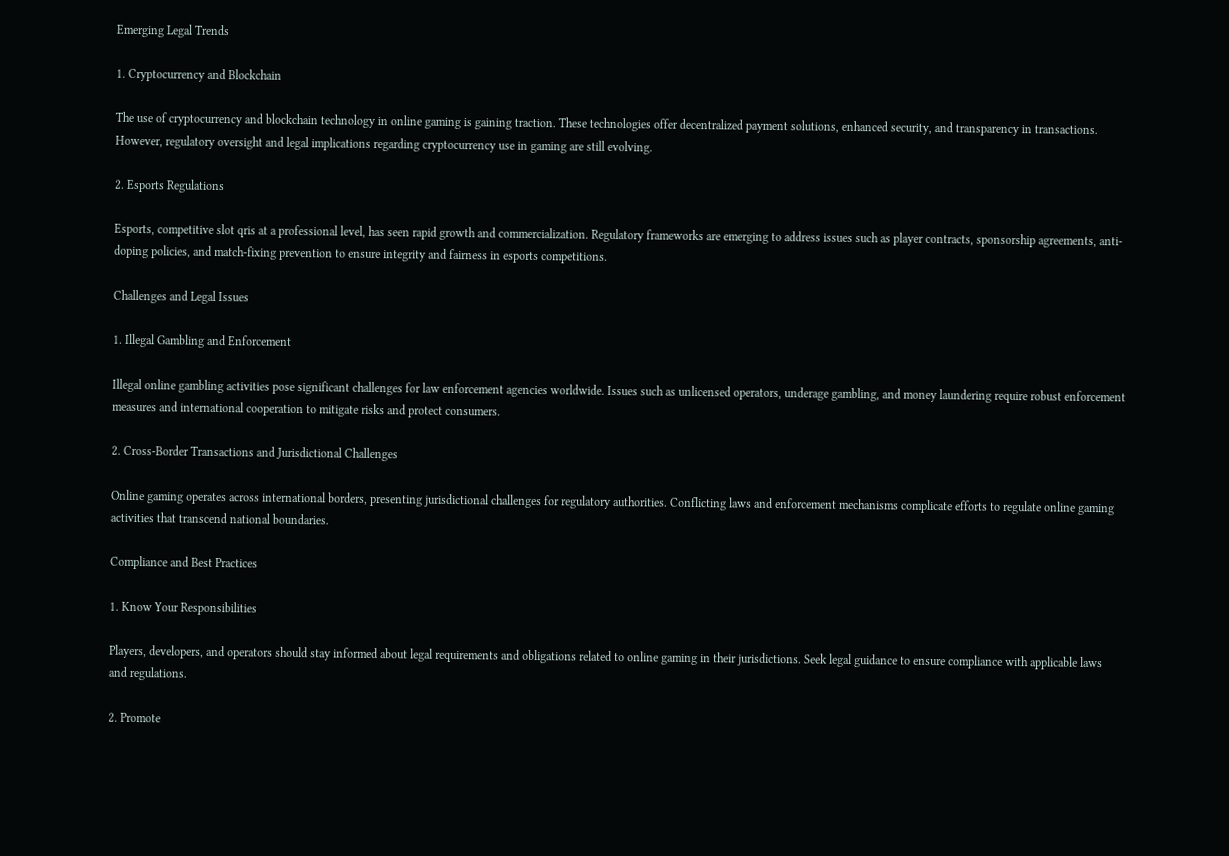Emerging Legal Trends

1. Cryptocurrency and Blockchain

The use of cryptocurrency and blockchain technology in online gaming is gaining traction. These technologies offer decentralized payment solutions, enhanced security, and transparency in transactions. However, regulatory oversight and legal implications regarding cryptocurrency use in gaming are still evolving.

2. Esports Regulations

Esports, competitive slot qris at a professional level, has seen rapid growth and commercialization. Regulatory frameworks are emerging to address issues such as player contracts, sponsorship agreements, anti-doping policies, and match-fixing prevention to ensure integrity and fairness in esports competitions.

Challenges and Legal Issues

1. Illegal Gambling and Enforcement

Illegal online gambling activities pose significant challenges for law enforcement agencies worldwide. Issues such as unlicensed operators, underage gambling, and money laundering require robust enforcement measures and international cooperation to mitigate risks and protect consumers.

2. Cross-Border Transactions and Jurisdictional Challenges

Online gaming operates across international borders, presenting jurisdictional challenges for regulatory authorities. Conflicting laws and enforcement mechanisms complicate efforts to regulate online gaming activities that transcend national boundaries.

Compliance and Best Practices

1. Know Your Responsibilities

Players, developers, and operators should stay informed about legal requirements and obligations related to online gaming in their jurisdictions. Seek legal guidance to ensure compliance with applicable laws and regulations.

2. Promote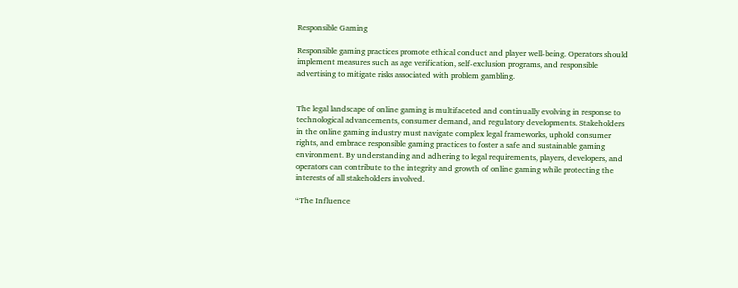Responsible Gaming

Responsible gaming practices promote ethical conduct and player well-being. Operators should implement measures such as age verification, self-exclusion programs, and responsible advertising to mitigate risks associated with problem gambling.


The legal landscape of online gaming is multifaceted and continually evolving in response to technological advancements, consumer demand, and regulatory developments. Stakeholders in the online gaming industry must navigate complex legal frameworks, uphold consumer rights, and embrace responsible gaming practices to foster a safe and sustainable gaming environment. By understanding and adhering to legal requirements, players, developers, and operators can contribute to the integrity and growth of online gaming while protecting the interests of all stakeholders involved.

“The Influence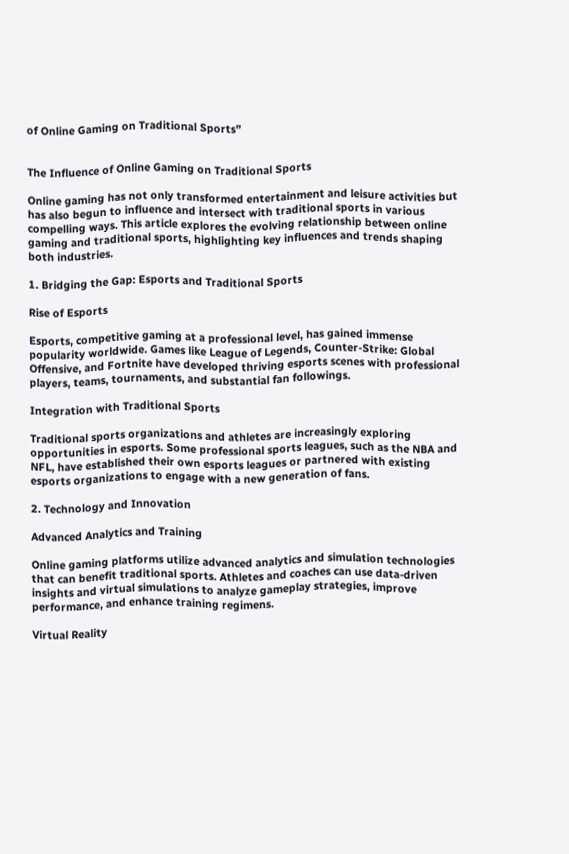of Online Gaming on Traditional Sports”


The Influence of Online Gaming on Traditional Sports

Online gaming has not only transformed entertainment and leisure activities but has also begun to influence and intersect with traditional sports in various compelling ways. This article explores the evolving relationship between online gaming and traditional sports, highlighting key influences and trends shaping both industries.

1. Bridging the Gap: Esports and Traditional Sports

Rise of Esports

Esports, competitive gaming at a professional level, has gained immense popularity worldwide. Games like League of Legends, Counter-Strike: Global Offensive, and Fortnite have developed thriving esports scenes with professional players, teams, tournaments, and substantial fan followings.

Integration with Traditional Sports

Traditional sports organizations and athletes are increasingly exploring opportunities in esports. Some professional sports leagues, such as the NBA and NFL, have established their own esports leagues or partnered with existing esports organizations to engage with a new generation of fans.

2. Technology and Innovation

Advanced Analytics and Training

Online gaming platforms utilize advanced analytics and simulation technologies that can benefit traditional sports. Athletes and coaches can use data-driven insights and virtual simulations to analyze gameplay strategies, improve performance, and enhance training regimens.

Virtual Reality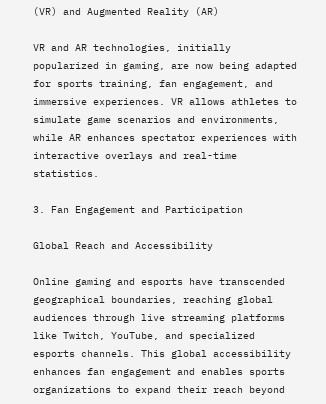(VR) and Augmented Reality (AR)

VR and AR technologies, initially popularized in gaming, are now being adapted for sports training, fan engagement, and immersive experiences. VR allows athletes to simulate game scenarios and environments, while AR enhances spectator experiences with interactive overlays and real-time statistics.

3. Fan Engagement and Participation

Global Reach and Accessibility

Online gaming and esports have transcended geographical boundaries, reaching global audiences through live streaming platforms like Twitch, YouTube, and specialized esports channels. This global accessibility enhances fan engagement and enables sports organizations to expand their reach beyond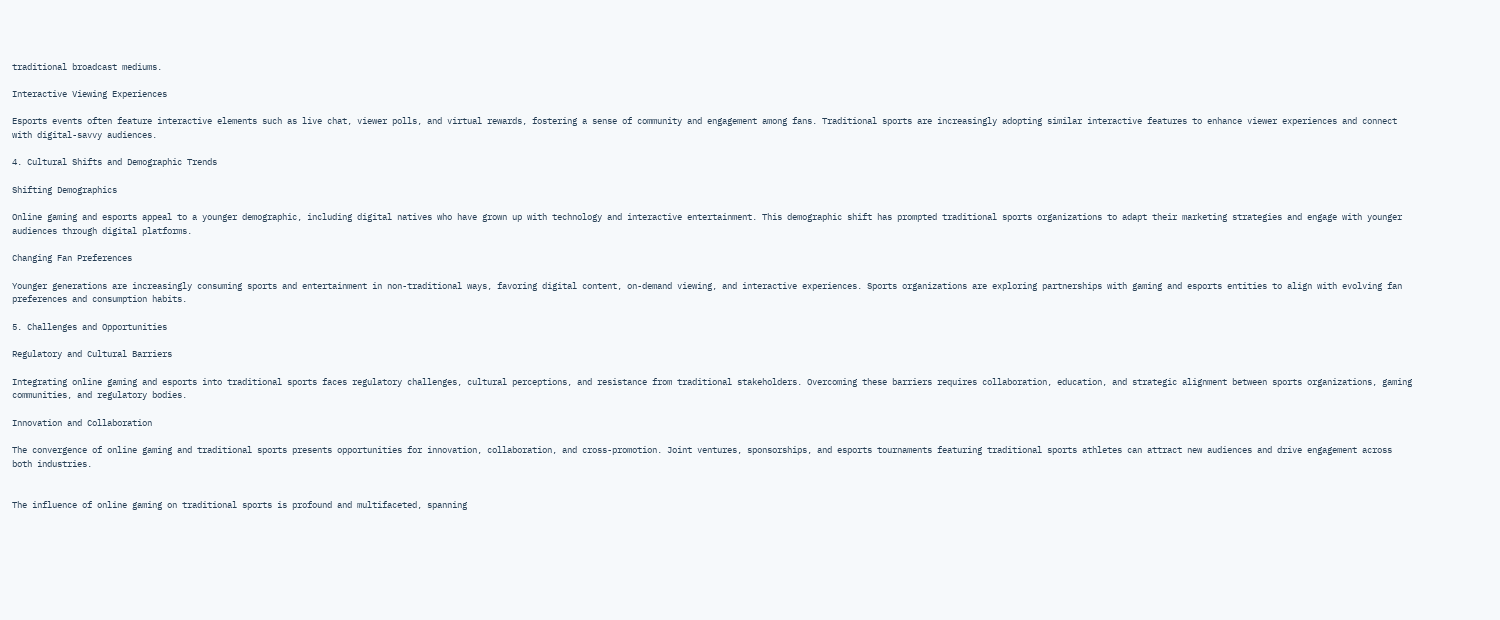traditional broadcast mediums.

Interactive Viewing Experiences

Esports events often feature interactive elements such as live chat, viewer polls, and virtual rewards, fostering a sense of community and engagement among fans. Traditional sports are increasingly adopting similar interactive features to enhance viewer experiences and connect with digital-savvy audiences.

4. Cultural Shifts and Demographic Trends

Shifting Demographics

Online gaming and esports appeal to a younger demographic, including digital natives who have grown up with technology and interactive entertainment. This demographic shift has prompted traditional sports organizations to adapt their marketing strategies and engage with younger audiences through digital platforms.

Changing Fan Preferences

Younger generations are increasingly consuming sports and entertainment in non-traditional ways, favoring digital content, on-demand viewing, and interactive experiences. Sports organizations are exploring partnerships with gaming and esports entities to align with evolving fan preferences and consumption habits.

5. Challenges and Opportunities

Regulatory and Cultural Barriers

Integrating online gaming and esports into traditional sports faces regulatory challenges, cultural perceptions, and resistance from traditional stakeholders. Overcoming these barriers requires collaboration, education, and strategic alignment between sports organizations, gaming communities, and regulatory bodies.

Innovation and Collaboration

The convergence of online gaming and traditional sports presents opportunities for innovation, collaboration, and cross-promotion. Joint ventures, sponsorships, and esports tournaments featuring traditional sports athletes can attract new audiences and drive engagement across both industries.


The influence of online gaming on traditional sports is profound and multifaceted, spanning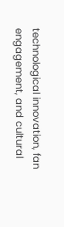technological innovation, fan engagement, and cultural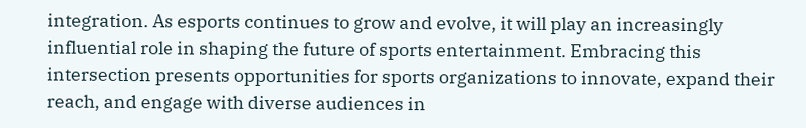integration. As esports continues to grow and evolve, it will play an increasingly influential role in shaping the future of sports entertainment. Embracing this intersection presents opportunities for sports organizations to innovate, expand their reach, and engage with diverse audiences in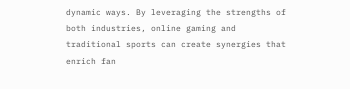dynamic ways. By leveraging the strengths of both industries, online gaming and traditional sports can create synergies that enrich fan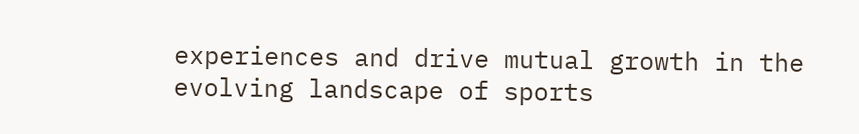experiences and drive mutual growth in the evolving landscape of sports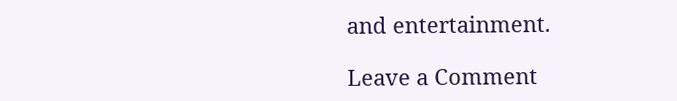and entertainment.

Leave a Comment